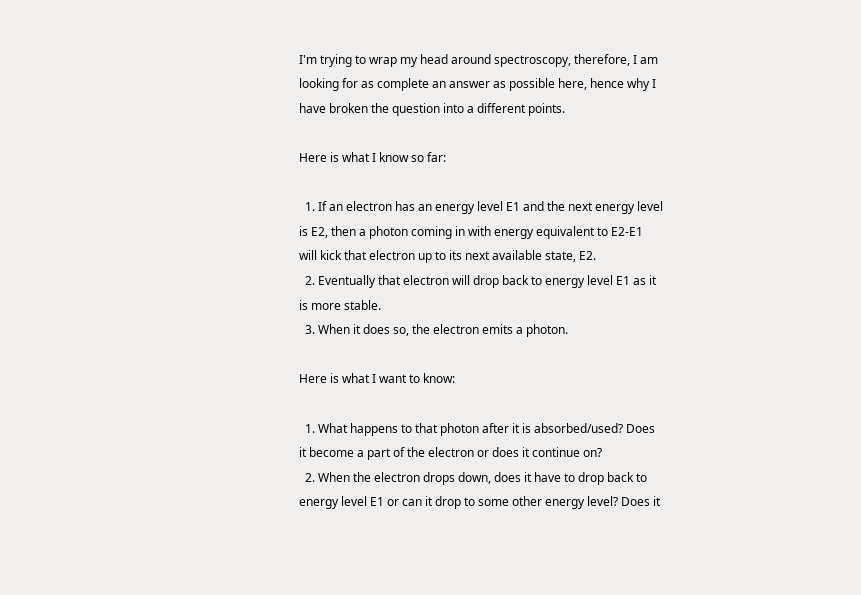I'm trying to wrap my head around spectroscopy, therefore, I am looking for as complete an answer as possible here, hence why I have broken the question into a different points.

Here is what I know so far:

  1. If an electron has an energy level E1 and the next energy level is E2, then a photon coming in with energy equivalent to E2-E1 will kick that electron up to its next available state, E2.
  2. Eventually that electron will drop back to energy level E1 as it is more stable.
  3. When it does so, the electron emits a photon.

Here is what I want to know:

  1. What happens to that photon after it is absorbed/used? Does it become a part of the electron or does it continue on?
  2. When the electron drops down, does it have to drop back to energy level E1 or can it drop to some other energy level? Does it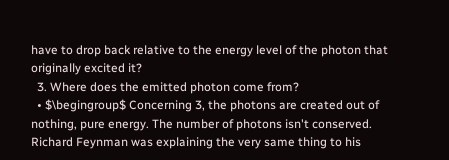have to drop back relative to the energy level of the photon that originally excited it?
  3. Where does the emitted photon come from?
  • $\begingroup$ Concerning 3, the photons are created out of nothing, pure energy. The number of photons isn't conserved. Richard Feynman was explaining the very same thing to his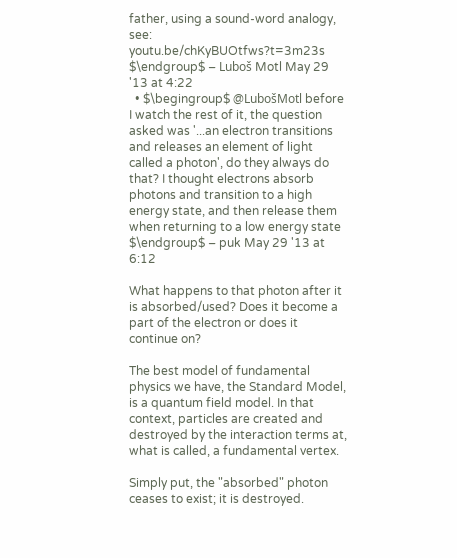father, using a sound-word analogy, see: youtu.be/chKyBUOtfws?t=3m23s $\endgroup$ – Luboš Motl May 29 '13 at 4:22
  • $\begingroup$ @LubošMotl before I watch the rest of it, the question asked was '...an electron transitions and releases an element of light called a photon', do they always do that? I thought electrons absorb photons and transition to a high energy state, and then release them when returning to a low energy state $\endgroup$ – puk May 29 '13 at 6:12

What happens to that photon after it is absorbed/used? Does it become a part of the electron or does it continue on?

The best model of fundamental physics we have, the Standard Model, is a quantum field model. In that context, particles are created and destroyed by the interaction terms at, what is called, a fundamental vertex.

Simply put, the "absorbed" photon ceases to exist; it is destroyed.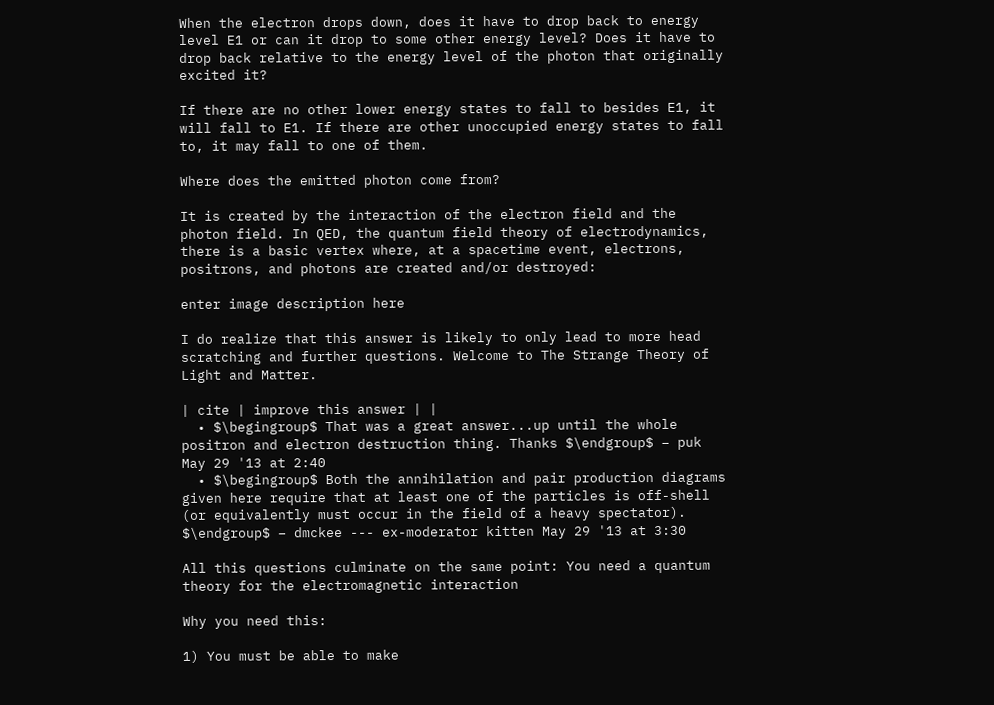When the electron drops down, does it have to drop back to energy level E1 or can it drop to some other energy level? Does it have to drop back relative to the energy level of the photon that originally excited it?

If there are no other lower energy states to fall to besides E1, it will fall to E1. If there are other unoccupied energy states to fall to, it may fall to one of them.

Where does the emitted photon come from?

It is created by the interaction of the electron field and the photon field. In QED, the quantum field theory of electrodynamics, there is a basic vertex where, at a spacetime event, electrons, positrons, and photons are created and/or destroyed:

enter image description here

I do realize that this answer is likely to only lead to more head scratching and further questions. Welcome to The Strange Theory of Light and Matter.

| cite | improve this answer | |
  • $\begingroup$ That was a great answer...up until the whole positron and electron destruction thing. Thanks $\endgroup$ – puk May 29 '13 at 2:40
  • $\begingroup$ Both the annihilation and pair production diagrams given here require that at least one of the particles is off-shell (or equivalently must occur in the field of a heavy spectator). $\endgroup$ – dmckee --- ex-moderator kitten May 29 '13 at 3:30

All this questions culminate on the same point: You need a quantum theory for the electromagnetic interaction

Why you need this:

1) You must be able to make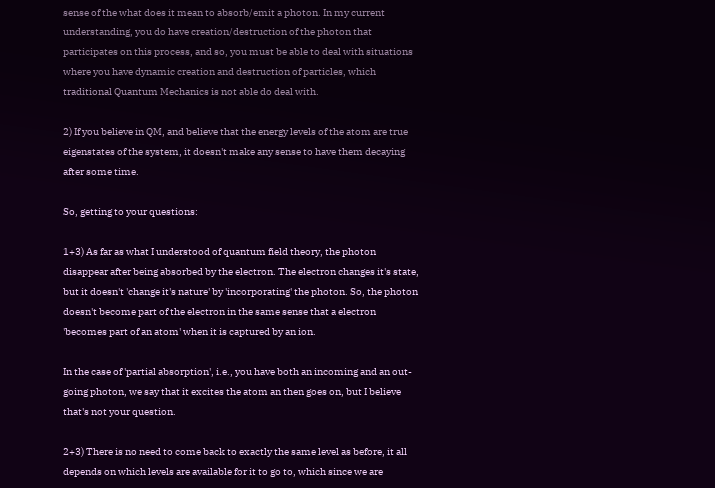sense of the what does it mean to absorb/emit a photon. In my current understanding, you do have creation/destruction of the photon that participates on this process, and so, you must be able to deal with situations where you have dynamic creation and destruction of particles, which traditional Quantum Mechanics is not able do deal with.

2) If you believe in QM, and believe that the energy levels of the atom are true eigenstates of the system, it doesn't make any sense to have them decaying after some time.

So, getting to your questions:

1+3) As far as what I understood of quantum field theory, the photon disappear after being absorbed by the electron. The electron changes it's state, but it doesn't 'change it's nature' by 'incorporating' the photon. So, the photon doesn't become part of the electron in the same sense that a electron 'becomes part of an atom' when it is captured by an ion.

In the case of 'partial absorption', i.e., you have both an incoming and an out-going photon, we say that it excites the atom an then goes on, but I believe that's not your question.

2+3) There is no need to come back to exactly the same level as before, it all depends on which levels are available for it to go to, which since we are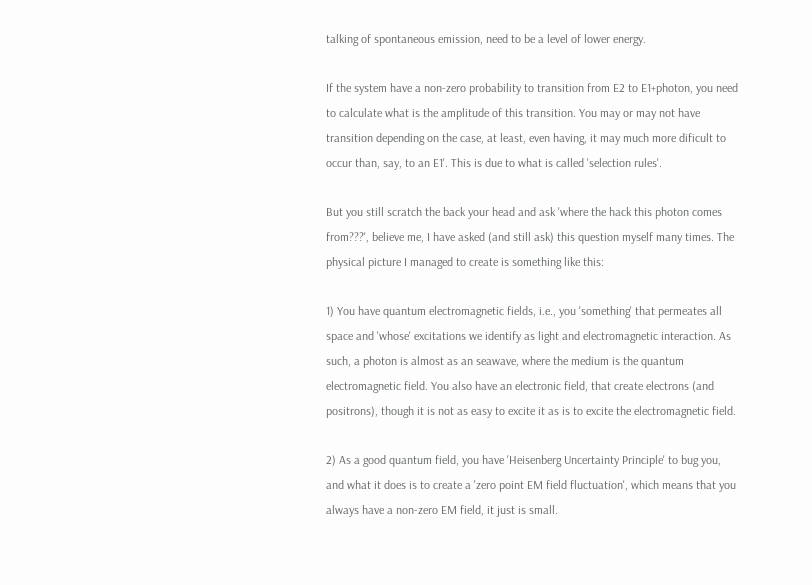talking of spontaneous emission, need to be a level of lower energy.

If the system have a non-zero probability to transition from E2 to E1+photon, you need to calculate what is the amplitude of this transition. You may or may not have transition depending on the case, at least, even having, it may much more dificult to occur than, say, to an E1'. This is due to what is called 'selection rules'.

But you still scratch the back your head and ask 'where the hack this photon comes from???', believe me, I have asked (and still ask) this question myself many times. The physical picture I managed to create is something like this:

1) You have quantum electromagnetic fields, i.e., you 'something' that permeates all space and 'whose' excitations we identify as light and electromagnetic interaction. As such, a photon is almost as an seawave, where the medium is the quantum electromagnetic field. You also have an electronic field, that create electrons (and positrons), though it is not as easy to excite it as is to excite the electromagnetic field.

2) As a good quantum field, you have 'Heisenberg Uncertainty Principle' to bug you, and what it does is to create a 'zero point EM field fluctuation', which means that you always have a non-zero EM field, it just is small.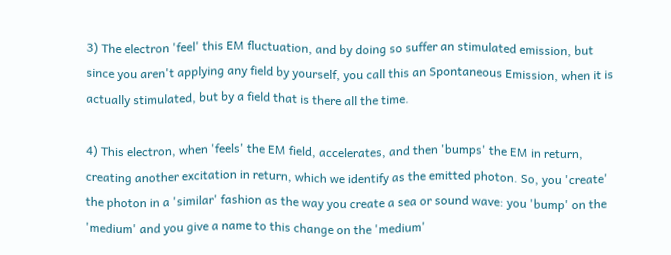3) The electron 'feel' this EM fluctuation, and by doing so suffer an stimulated emission, but since you aren't applying any field by yourself, you call this an Spontaneous Emission, when it is actually stimulated, but by a field that is there all the time.

4) This electron, when 'feels' the EM field, accelerates, and then 'bumps' the EM in return, creating another excitation in return, which we identify as the emitted photon. So, you 'create' the photon in a 'similar' fashion as the way you create a sea or sound wave: you 'bump' on the 'medium' and you give a name to this change on the 'medium'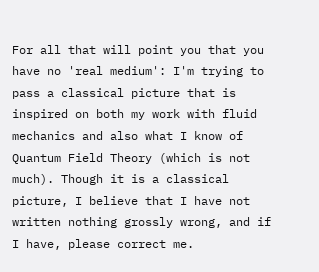For all that will point you that you have no 'real medium': I'm trying to pass a classical picture that is inspired on both my work with fluid mechanics and also what I know of Quantum Field Theory (which is not much). Though it is a classical picture, I believe that I have not written nothing grossly wrong, and if I have, please correct me.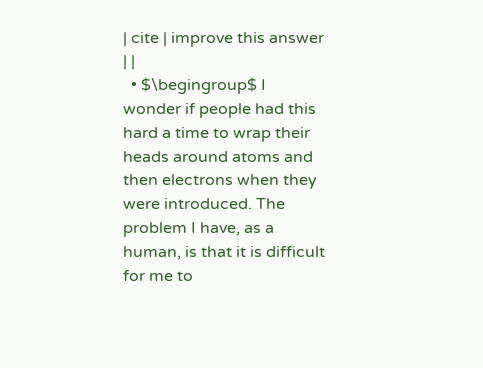| cite | improve this answer | |
  • $\begingroup$ I wonder if people had this hard a time to wrap their heads around atoms and then electrons when they were introduced. The problem I have, as a human, is that it is difficult for me to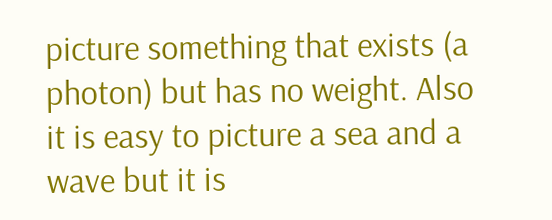picture something that exists (a photon) but has no weight. Also it is easy to picture a sea and a wave but it is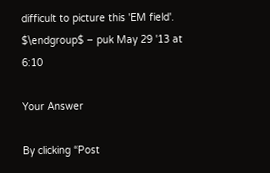difficult to picture this 'EM field'. $\endgroup$ – puk May 29 '13 at 6:10

Your Answer

By clicking “Post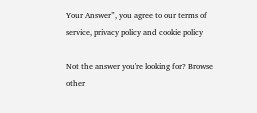Your Answer”, you agree to our terms of service, privacy policy and cookie policy

Not the answer you're looking for? Browse other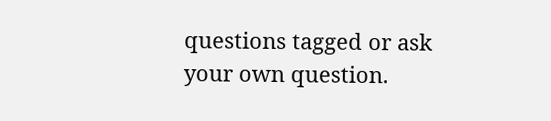questions tagged or ask your own question.